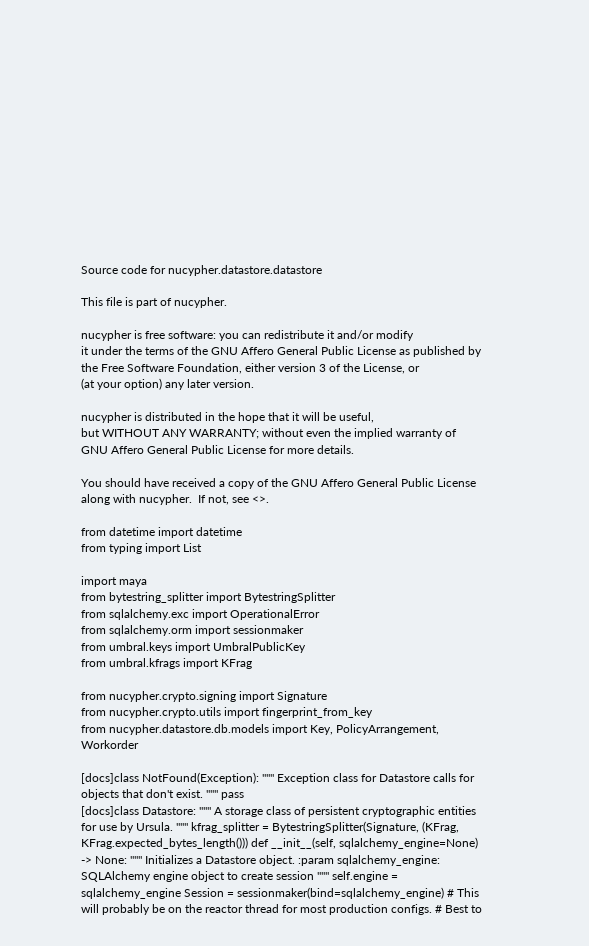Source code for nucypher.datastore.datastore

This file is part of nucypher.

nucypher is free software: you can redistribute it and/or modify
it under the terms of the GNU Affero General Public License as published by
the Free Software Foundation, either version 3 of the License, or
(at your option) any later version.

nucypher is distributed in the hope that it will be useful,
but WITHOUT ANY WARRANTY; without even the implied warranty of
GNU Affero General Public License for more details.

You should have received a copy of the GNU Affero General Public License
along with nucypher.  If not, see <>.

from datetime import datetime
from typing import List

import maya
from bytestring_splitter import BytestringSplitter
from sqlalchemy.exc import OperationalError
from sqlalchemy.orm import sessionmaker
from umbral.keys import UmbralPublicKey
from umbral.kfrags import KFrag

from nucypher.crypto.signing import Signature
from nucypher.crypto.utils import fingerprint_from_key
from nucypher.datastore.db.models import Key, PolicyArrangement, Workorder

[docs]class NotFound(Exception): """ Exception class for Datastore calls for objects that don't exist. """ pass
[docs]class Datastore: """ A storage class of persistent cryptographic entities for use by Ursula. """ kfrag_splitter = BytestringSplitter(Signature, (KFrag, KFrag.expected_bytes_length())) def __init__(self, sqlalchemy_engine=None) -> None: """ Initializes a Datastore object. :param sqlalchemy_engine: SQLAlchemy engine object to create session """ self.engine = sqlalchemy_engine Session = sessionmaker(bind=sqlalchemy_engine) # This will probably be on the reactor thread for most production configs. # Best to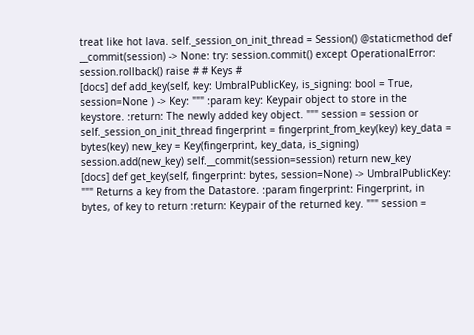treat like hot lava. self._session_on_init_thread = Session() @staticmethod def __commit(session) -> None: try: session.commit() except OperationalError: session.rollback() raise # # Keys #
[docs] def add_key(self, key: UmbralPublicKey, is_signing: bool = True, session=None ) -> Key: """ :param key: Keypair object to store in the keystore. :return: The newly added key object. """ session = session or self._session_on_init_thread fingerprint = fingerprint_from_key(key) key_data = bytes(key) new_key = Key(fingerprint, key_data, is_signing) session.add(new_key) self.__commit(session=session) return new_key
[docs] def get_key(self, fingerprint: bytes, session=None) -> UmbralPublicKey: """ Returns a key from the Datastore. :param fingerprint: Fingerprint, in bytes, of key to return :return: Keypair of the returned key. """ session =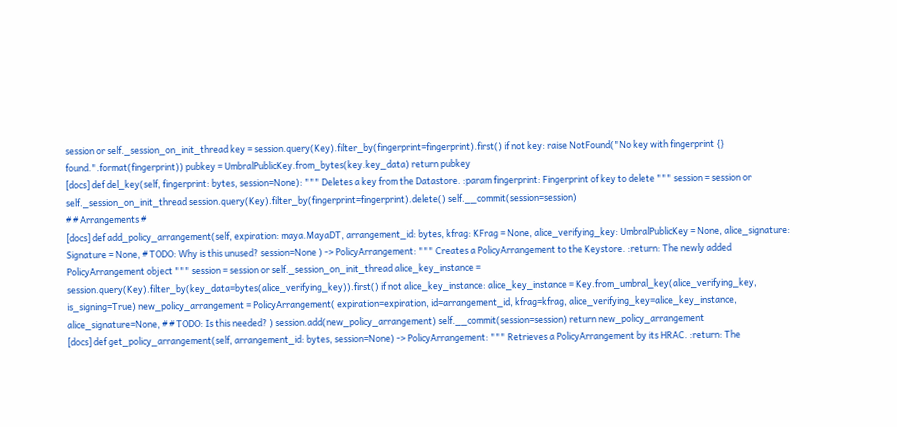session or self._session_on_init_thread key = session.query(Key).filter_by(fingerprint=fingerprint).first() if not key: raise NotFound("No key with fingerprint {} found.".format(fingerprint)) pubkey = UmbralPublicKey.from_bytes(key.key_data) return pubkey
[docs] def del_key(self, fingerprint: bytes, session=None): """ Deletes a key from the Datastore. :param fingerprint: Fingerprint of key to delete """ session = session or self._session_on_init_thread session.query(Key).filter_by(fingerprint=fingerprint).delete() self.__commit(session=session)
# # Arrangements #
[docs] def add_policy_arrangement(self, expiration: maya.MayaDT, arrangement_id: bytes, kfrag: KFrag = None, alice_verifying_key: UmbralPublicKey = None, alice_signature: Signature = None, # TODO: Why is this unused? session=None ) -> PolicyArrangement: """ Creates a PolicyArrangement to the Keystore. :return: The newly added PolicyArrangement object """ session = session or self._session_on_init_thread alice_key_instance = session.query(Key).filter_by(key_data=bytes(alice_verifying_key)).first() if not alice_key_instance: alice_key_instance = Key.from_umbral_key(alice_verifying_key, is_signing=True) new_policy_arrangement = PolicyArrangement( expiration=expiration, id=arrangement_id, kfrag=kfrag, alice_verifying_key=alice_key_instance, alice_signature=None, # # TODO: Is this needed? ) session.add(new_policy_arrangement) self.__commit(session=session) return new_policy_arrangement
[docs] def get_policy_arrangement(self, arrangement_id: bytes, session=None) -> PolicyArrangement: """ Retrieves a PolicyArrangement by its HRAC. :return: The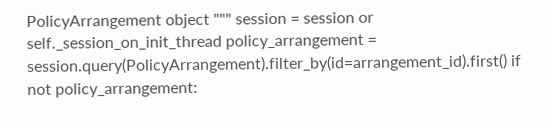PolicyArrangement object """ session = session or self._session_on_init_thread policy_arrangement = session.query(PolicyArrangement).filter_by(id=arrangement_id).first() if not policy_arrangement: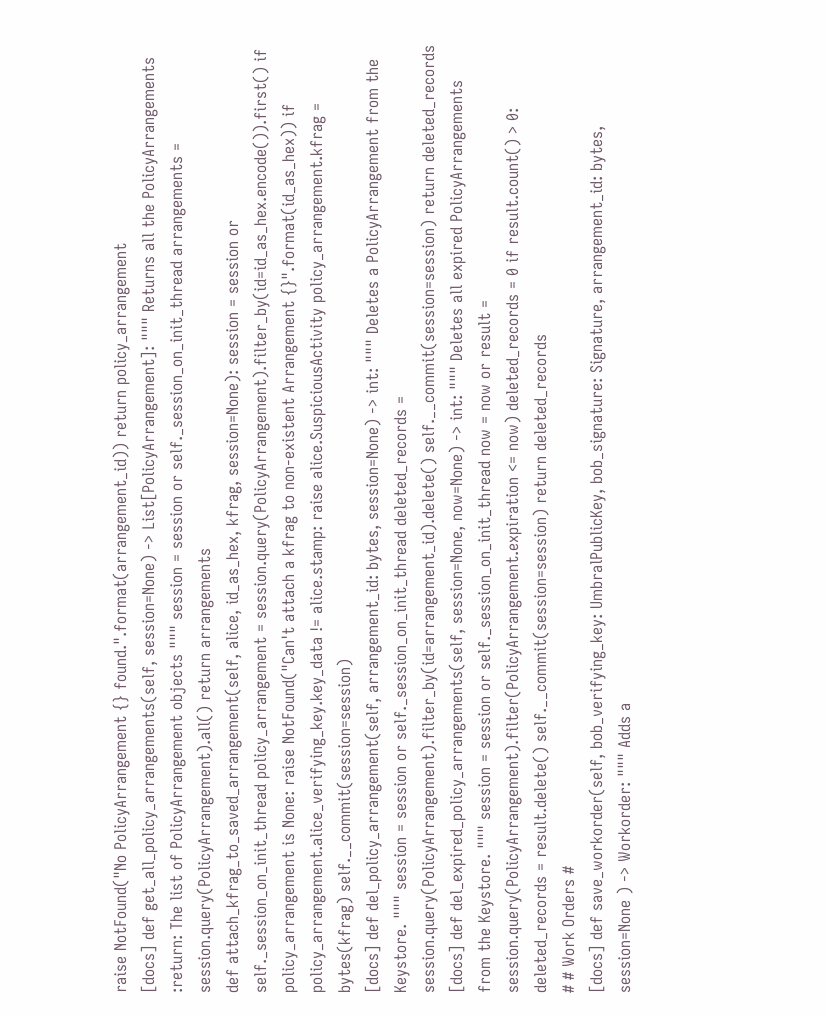raise NotFound("No PolicyArrangement {} found.".format(arrangement_id)) return policy_arrangement
[docs] def get_all_policy_arrangements(self, session=None) -> List[PolicyArrangement]: """ Returns all the PolicyArrangements :return: The list of PolicyArrangement objects """ session = session or self._session_on_init_thread arrangements = session.query(PolicyArrangement).all() return arrangements
def attach_kfrag_to_saved_arrangement(self, alice, id_as_hex, kfrag, session=None): session = session or self._session_on_init_thread policy_arrangement = session.query(PolicyArrangement).filter_by(id=id_as_hex.encode()).first() if policy_arrangement is None: raise NotFound("Can't attach a kfrag to non-existent Arrangement {}".format(id_as_hex)) if policy_arrangement.alice_verifying_key.key_data != alice.stamp: raise alice.SuspiciousActivity policy_arrangement.kfrag = bytes(kfrag) self.__commit(session=session)
[docs] def del_policy_arrangement(self, arrangement_id: bytes, session=None) -> int: """ Deletes a PolicyArrangement from the Keystore. """ session = session or self._session_on_init_thread deleted_records = session.query(PolicyArrangement).filter_by(id=arrangement_id).delete() self.__commit(session=session) return deleted_records
[docs] def del_expired_policy_arrangements(self, session=None, now=None) -> int: """ Deletes all expired PolicyArrangements from the Keystore. """ session = session or self._session_on_init_thread now = now or result = session.query(PolicyArrangement).filter(PolicyArrangement.expiration <= now) deleted_records = 0 if result.count() > 0: deleted_records = result.delete() self.__commit(session=session) return deleted_records
# # Work Orders #
[docs] def save_workorder(self, bob_verifying_key: UmbralPublicKey, bob_signature: Signature, arrangement_id: bytes, session=None ) -> Workorder: """ Adds a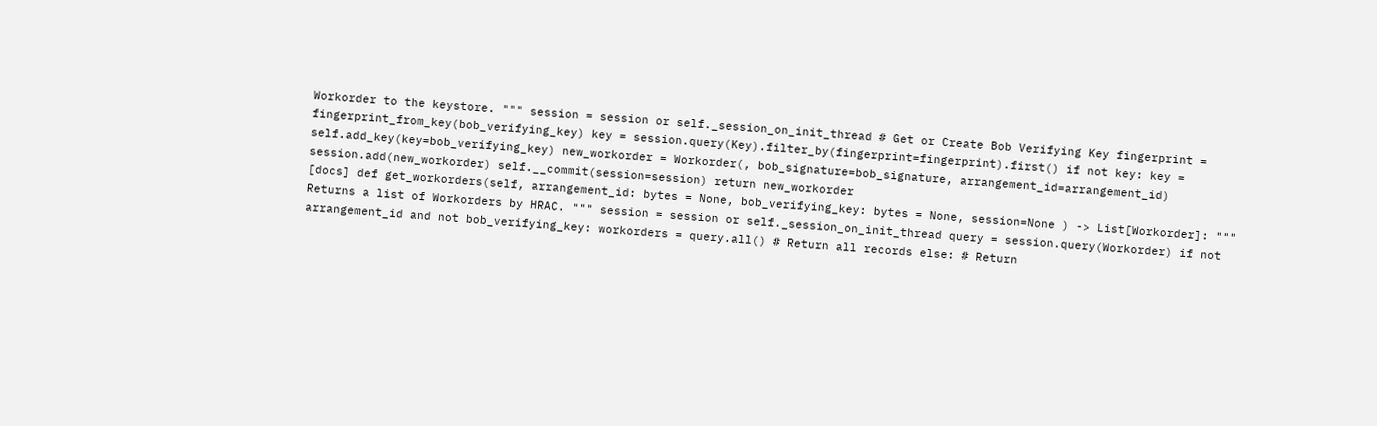Workorder to the keystore. """ session = session or self._session_on_init_thread # Get or Create Bob Verifying Key fingerprint = fingerprint_from_key(bob_verifying_key) key = session.query(Key).filter_by(fingerprint=fingerprint).first() if not key: key = self.add_key(key=bob_verifying_key) new_workorder = Workorder(, bob_signature=bob_signature, arrangement_id=arrangement_id) session.add(new_workorder) self.__commit(session=session) return new_workorder
[docs] def get_workorders(self, arrangement_id: bytes = None, bob_verifying_key: bytes = None, session=None ) -> List[Workorder]: """ Returns a list of Workorders by HRAC. """ session = session or self._session_on_init_thread query = session.query(Workorder) if not arrangement_id and not bob_verifying_key: workorders = query.all() # Return all records else: # Return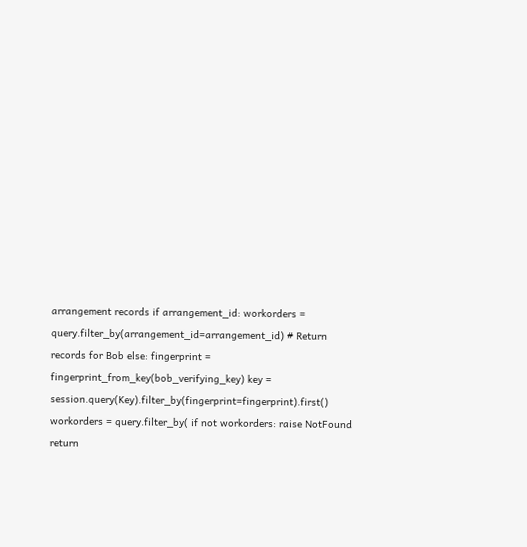arrangement records if arrangement_id: workorders = query.filter_by(arrangement_id=arrangement_id) # Return records for Bob else: fingerprint = fingerprint_from_key(bob_verifying_key) key = session.query(Key).filter_by(fingerprint=fingerprint).first() workorders = query.filter_by( if not workorders: raise NotFound return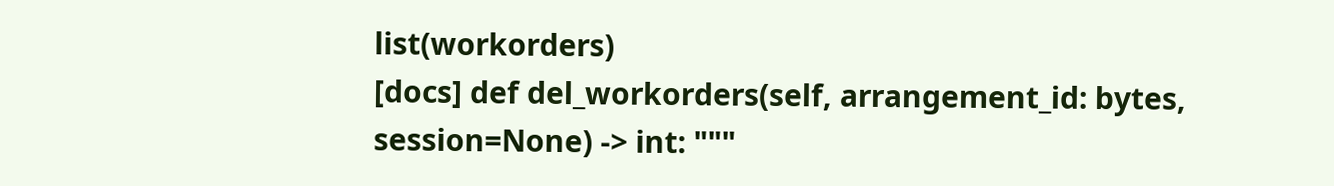list(workorders)
[docs] def del_workorders(self, arrangement_id: bytes, session=None) -> int: """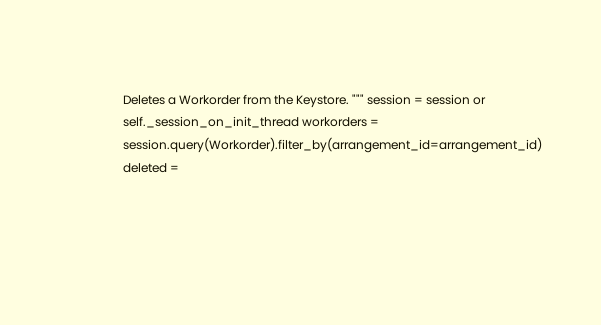Deletes a Workorder from the Keystore. """ session = session or self._session_on_init_thread workorders = session.query(Workorder).filter_by(arrangement_id=arrangement_id) deleted =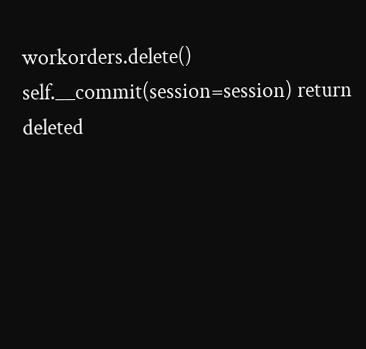workorders.delete() self.__commit(session=session) return deleted